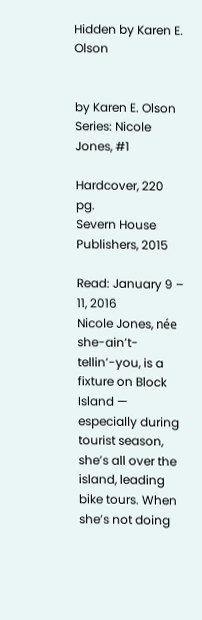Hidden by Karen E. Olson


by Karen E. Olson
Series: Nicole Jones, #1

Hardcover, 220 pg.
Severn House Publishers, 2015

Read: January 9 – 11, 2016
Nicole Jones, née she-ain’t-tellin’-you, is a fixture on Block Island — especially during tourist season, she’s all over the island, leading bike tours. When she’s not doing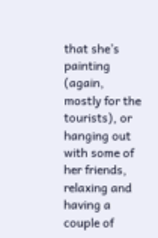that she’s painting (again, mostly for the tourists), or hanging out with some of her friends, relaxing and having a couple of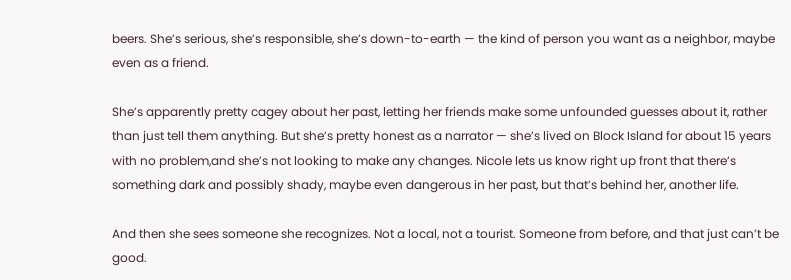beers. She’s serious, she’s responsible, she’s down-to-earth — the kind of person you want as a neighbor, maybe even as a friend.

She’s apparently pretty cagey about her past, letting her friends make some unfounded guesses about it, rather than just tell them anything. But she’s pretty honest as a narrator — she’s lived on Block Island for about 15 years with no problem,and she’s not looking to make any changes. Nicole lets us know right up front that there’s something dark and possibly shady, maybe even dangerous in her past, but that’s behind her, another life.

And then she sees someone she recognizes. Not a local, not a tourist. Someone from before, and that just can’t be good.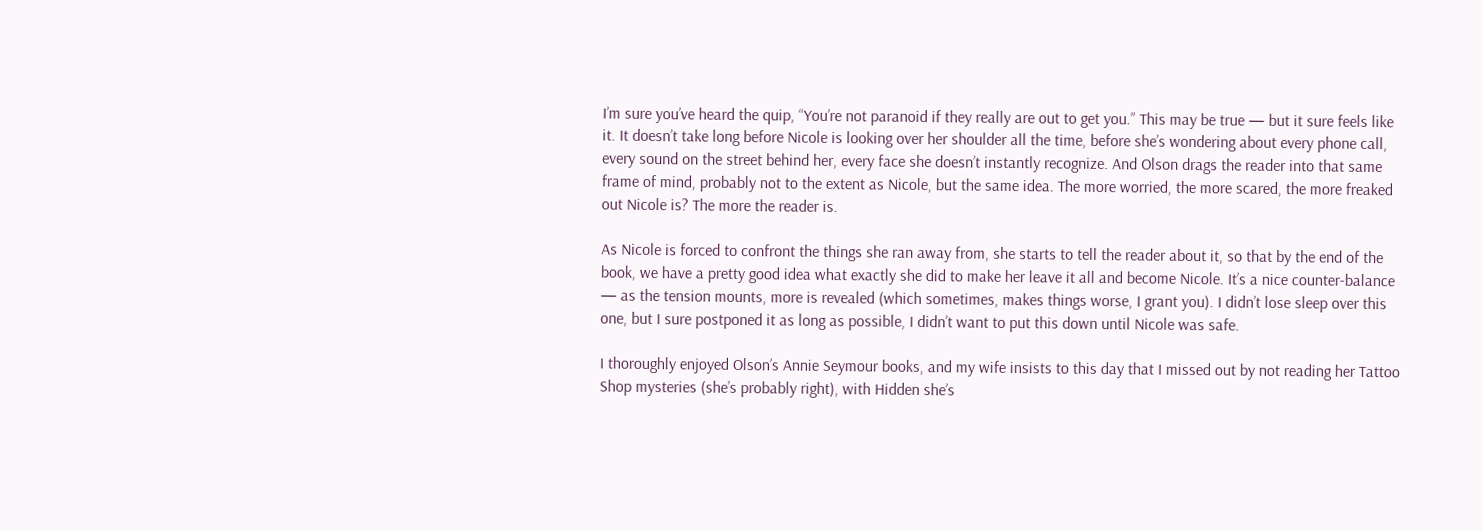I’m sure you’ve heard the quip, “You’re not paranoid if they really are out to get you.” This may be true — but it sure feels like it. It doesn’t take long before Nicole is looking over her shoulder all the time, before she’s wondering about every phone call, every sound on the street behind her, every face she doesn’t instantly recognize. And Olson drags the reader into that same frame of mind, probably not to the extent as Nicole, but the same idea. The more worried, the more scared, the more freaked out Nicole is? The more the reader is.

As Nicole is forced to confront the things she ran away from, she starts to tell the reader about it, so that by the end of the book, we have a pretty good idea what exactly she did to make her leave it all and become Nicole. It’s a nice counter-balance — as the tension mounts, more is revealed (which sometimes, makes things worse, I grant you). I didn’t lose sleep over this one, but I sure postponed it as long as possible, I didn’t want to put this down until Nicole was safe.

I thoroughly enjoyed Olson’s Annie Seymour books, and my wife insists to this day that I missed out by not reading her Tattoo Shop mysteries (she’s probably right), with Hidden she’s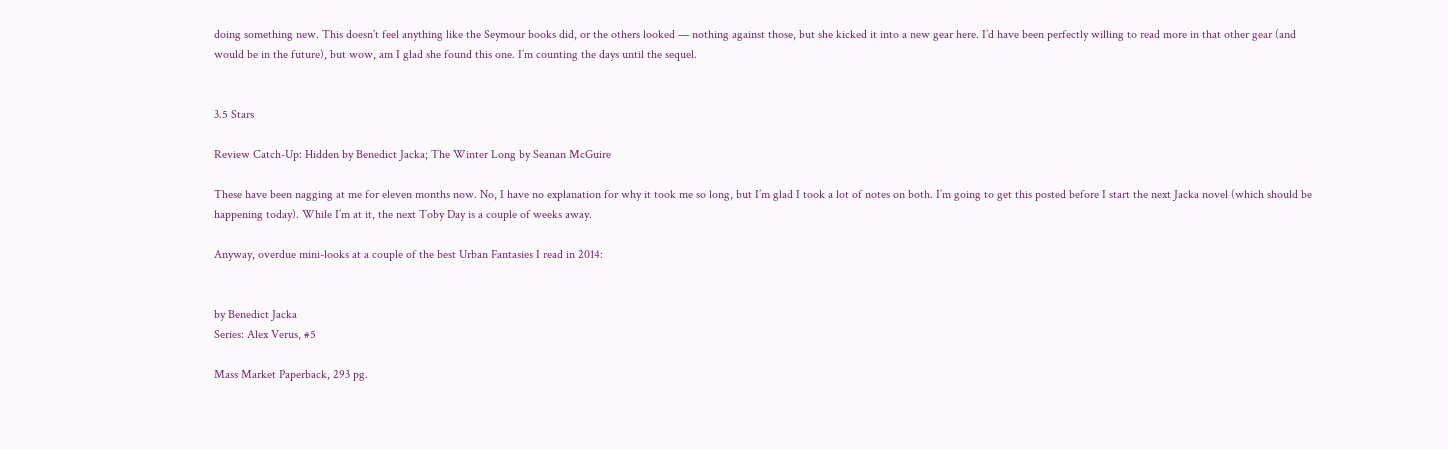doing something new. This doesn’t feel anything like the Seymour books did, or the others looked — nothing against those, but she kicked it into a new gear here. I’d have been perfectly willing to read more in that other gear (and would be in the future), but wow, am I glad she found this one. I’m counting the days until the sequel.


3.5 Stars

Review Catch-Up: Hidden by Benedict Jacka; The Winter Long by Seanan McGuire

These have been nagging at me for eleven months now. No, I have no explanation for why it took me so long, but I’m glad I took a lot of notes on both. I’m going to get this posted before I start the next Jacka novel (which should be happening today). While I’m at it, the next Toby Day is a couple of weeks away.

Anyway, overdue mini-looks at a couple of the best Urban Fantasies I read in 2014:


by Benedict Jacka
Series: Alex Verus, #5

Mass Market Paperback, 293 pg.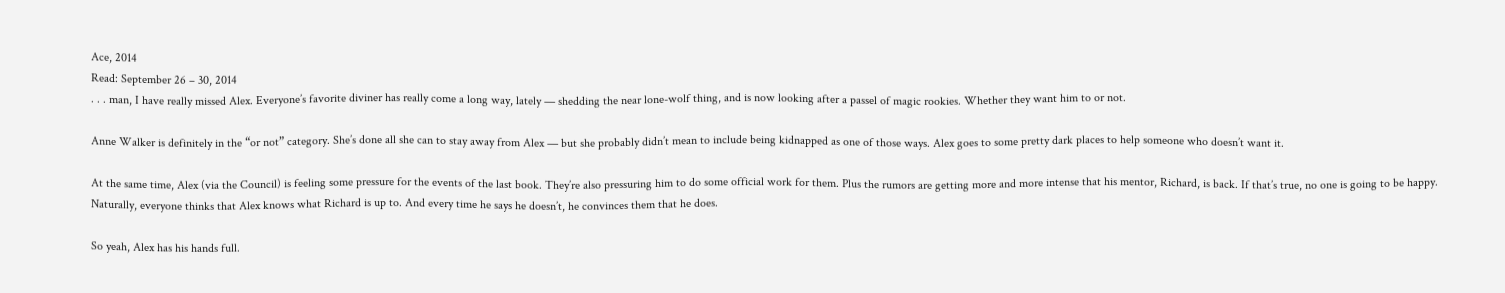Ace, 2014
Read: September 26 – 30, 2014
. . . man, I have really missed Alex. Everyone’s favorite diviner has really come a long way, lately — shedding the near lone-wolf thing, and is now looking after a passel of magic rookies. Whether they want him to or not.

Anne Walker is definitely in the “or not” category. She’s done all she can to stay away from Alex — but she probably didn’t mean to include being kidnapped as one of those ways. Alex goes to some pretty dark places to help someone who doesn’t want it.

At the same time, Alex (via the Council) is feeling some pressure for the events of the last book. They’re also pressuring him to do some official work for them. Plus the rumors are getting more and more intense that his mentor, Richard, is back. If that’s true, no one is going to be happy. Naturally, everyone thinks that Alex knows what Richard is up to. And every time he says he doesn’t, he convinces them that he does.

So yeah, Alex has his hands full.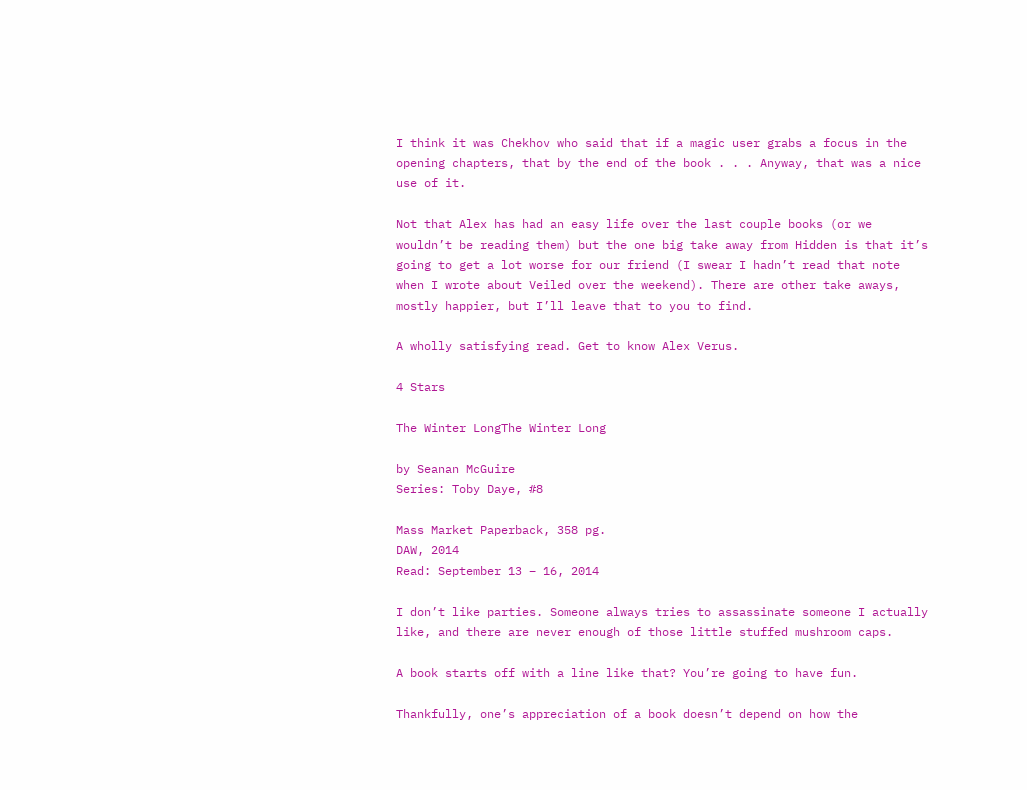I think it was Chekhov who said that if a magic user grabs a focus in the opening chapters, that by the end of the book . . . Anyway, that was a nice use of it.

Not that Alex has had an easy life over the last couple books (or we wouldn’t be reading them) but the one big take away from Hidden is that it’s going to get a lot worse for our friend (I swear I hadn’t read that note when I wrote about Veiled over the weekend). There are other take aways, mostly happier, but I’ll leave that to you to find.

A wholly satisfying read. Get to know Alex Verus.

4 Stars

The Winter LongThe Winter Long

by Seanan McGuire
Series: Toby Daye, #8

Mass Market Paperback, 358 pg.
DAW, 2014
Read: September 13 – 16, 2014

I don’t like parties. Someone always tries to assassinate someone I actually like, and there are never enough of those little stuffed mushroom caps.

A book starts off with a line like that? You’re going to have fun.

Thankfully, one’s appreciation of a book doesn’t depend on how the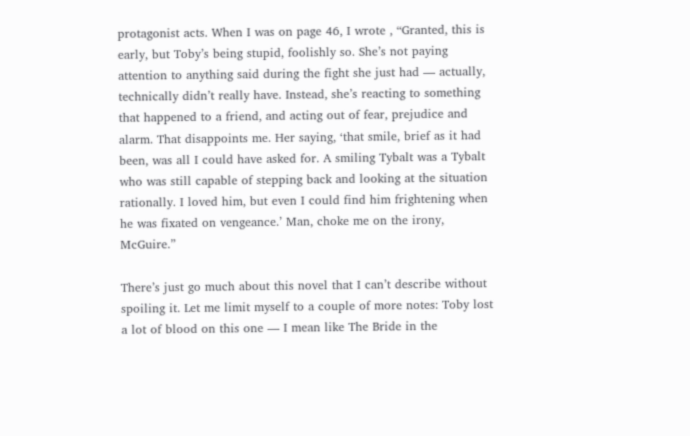protagonist acts. When I was on page 46, I wrote , “Granted, this is early, but Toby’s being stupid, foolishly so. She’s not paying attention to anything said during the fight she just had — actually, technically didn’t really have. Instead, she’s reacting to something that happened to a friend, and acting out of fear, prejudice and alarm. That disappoints me. Her saying, ‘that smile, brief as it had been, was all I could have asked for. A smiling Tybalt was a Tybalt who was still capable of stepping back and looking at the situation rationally. I loved him, but even I could find him frightening when he was fixated on vengeance.’ Man, choke me on the irony, McGuire.”

There’s just go much about this novel that I can’t describe without spoiling it. Let me limit myself to a couple of more notes: Toby lost a lot of blood on this one — I mean like The Bride in the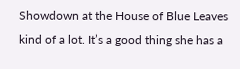Showdown at the House of Blue Leaves kind of a lot. It’s a good thing she has a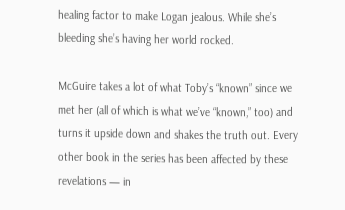healing factor to make Logan jealous. While she’s bleeding she’s having her world rocked.

McGuire takes a lot of what Toby’s “known” since we met her (all of which is what we’ve “known,” too) and turns it upside down and shakes the truth out. Every other book in the series has been affected by these revelations — in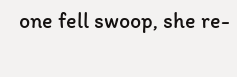one fell swoop, she re-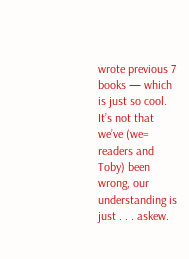wrote previous 7 books — which is just so cool. It’s not that we’ve (we= readers and Toby) been wrong, our understanding is just . . . askew.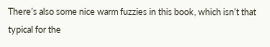There’s also some nice warm fuzzies in this book, which isn’t that typical for the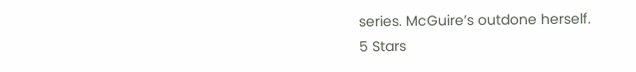series. McGuire’s outdone herself.
5 Stars